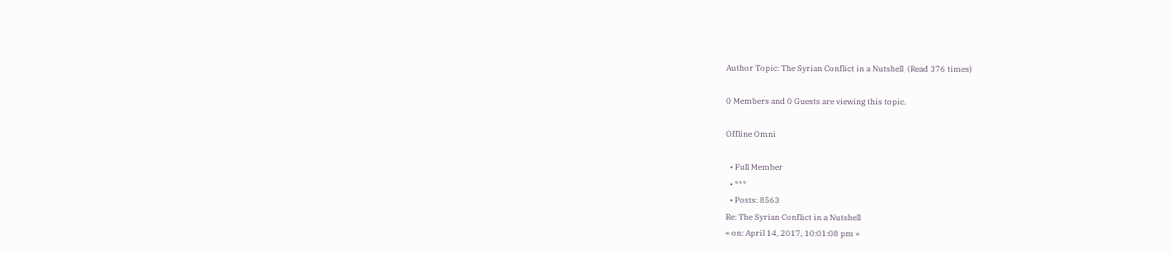Author Topic: The Syrian Conflict in a Nutshell  (Read 376 times)

0 Members and 0 Guests are viewing this topic.

Offline Omni

  • Full Member
  • ***
  • Posts: 8563
Re: The Syrian Conflict in a Nutshell
« on: April 14, 2017, 10:01:08 pm »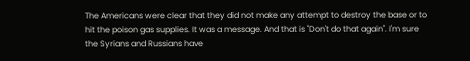The Americans were clear that they did not make any attempt to destroy the base or to hit the poison gas supplies. It was a message. And that is "Don't do that again". I'm sure the Syrians and Russians have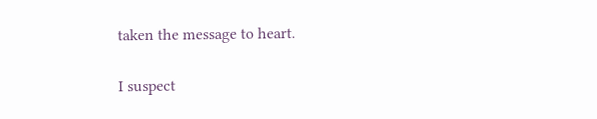taken the message to heart.

I suspect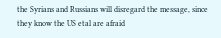the Syrians and Russians will disregard the message, since they know the US etal are afraid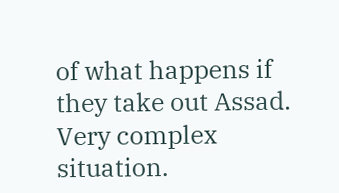of what happens if they take out Assad. Very complex situation.